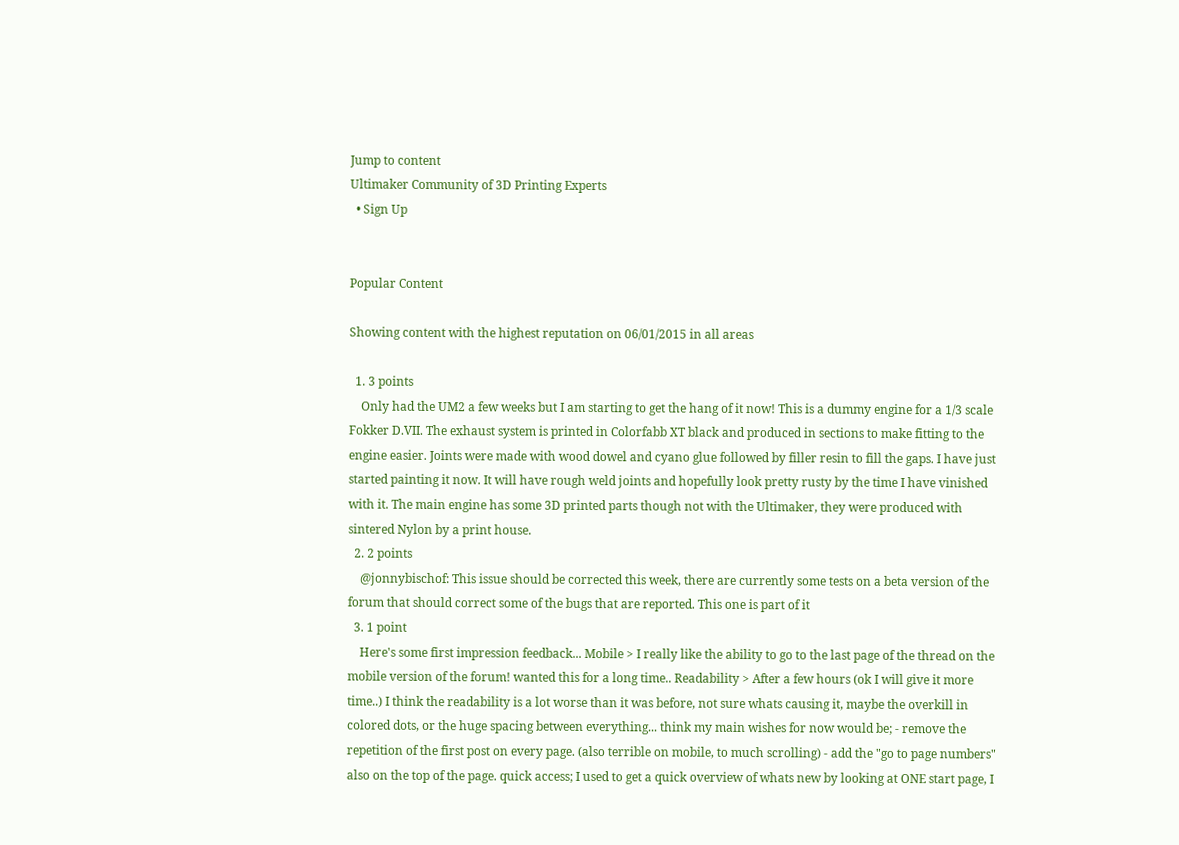Jump to content
Ultimaker Community of 3D Printing Experts
  • Sign Up


Popular Content

Showing content with the highest reputation on 06/01/2015 in all areas

  1. 3 points
    Only had the UM2 a few weeks but I am starting to get the hang of it now! This is a dummy engine for a 1/3 scale Fokker D.VII. The exhaust system is printed in Colorfabb XT black and produced in sections to make fitting to the engine easier. Joints were made with wood dowel and cyano glue followed by filler resin to fill the gaps. I have just started painting it now. It will have rough weld joints and hopefully look pretty rusty by the time I have vinished with it. The main engine has some 3D printed parts though not with the Ultimaker, they were produced with sintered Nylon by a print house.
  2. 2 points
    @jonnybischof: This issue should be corrected this week, there are currently some tests on a beta version of the forum that should correct some of the bugs that are reported. This one is part of it
  3. 1 point
    Here's some first impression feedback... Mobile > I really like the ability to go to the last page of the thread on the mobile version of the forum! wanted this for a long time.. Readability > After a few hours (ok I will give it more time..) I think the readability is a lot worse than it was before, not sure whats causing it, maybe the overkill in colored dots, or the huge spacing between everything... think my main wishes for now would be; - remove the repetition of the first post on every page. (also terrible on mobile, to much scrolling) - add the "go to page numbers" also on the top of the page. quick access; I used to get a quick overview of whats new by looking at ONE start page, I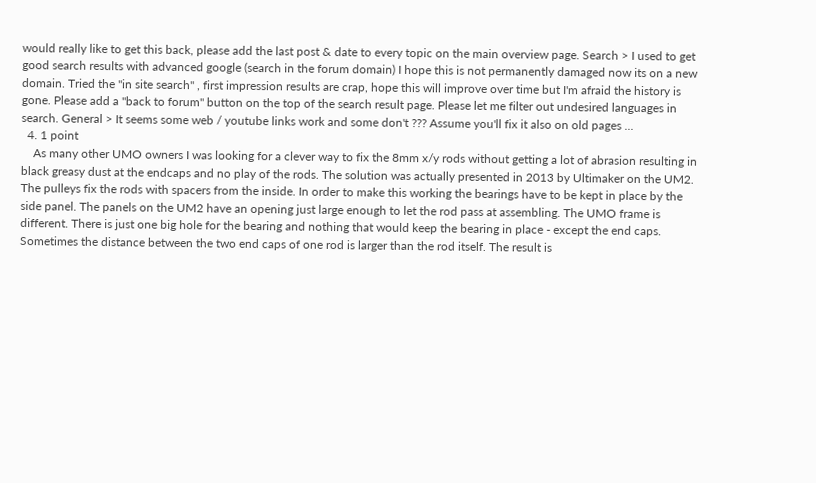would really like to get this back, please add the last post & date to every topic on the main overview page. Search > I used to get good search results with advanced google (search in the forum domain) I hope this is not permanently damaged now its on a new domain. Tried the "in site search" , first impression results are crap, hope this will improve over time but I'm afraid the history is gone. Please add a "back to forum" button on the top of the search result page. Please let me filter out undesired languages in search. General > It seems some web / youtube links work and some don't ??? Assume you'll fix it also on old pages ...
  4. 1 point
    As many other UMO owners I was looking for a clever way to fix the 8mm x/y rods without getting a lot of abrasion resulting in black greasy dust at the endcaps and no play of the rods. The solution was actually presented in 2013 by Ultimaker on the UM2. The pulleys fix the rods with spacers from the inside. In order to make this working the bearings have to be kept in place by the side panel. The panels on the UM2 have an opening just large enough to let the rod pass at assembling. The UMO frame is different. There is just one big hole for the bearing and nothing that would keep the bearing in place - except the end caps. Sometimes the distance between the two end caps of one rod is larger than the rod itself. The result is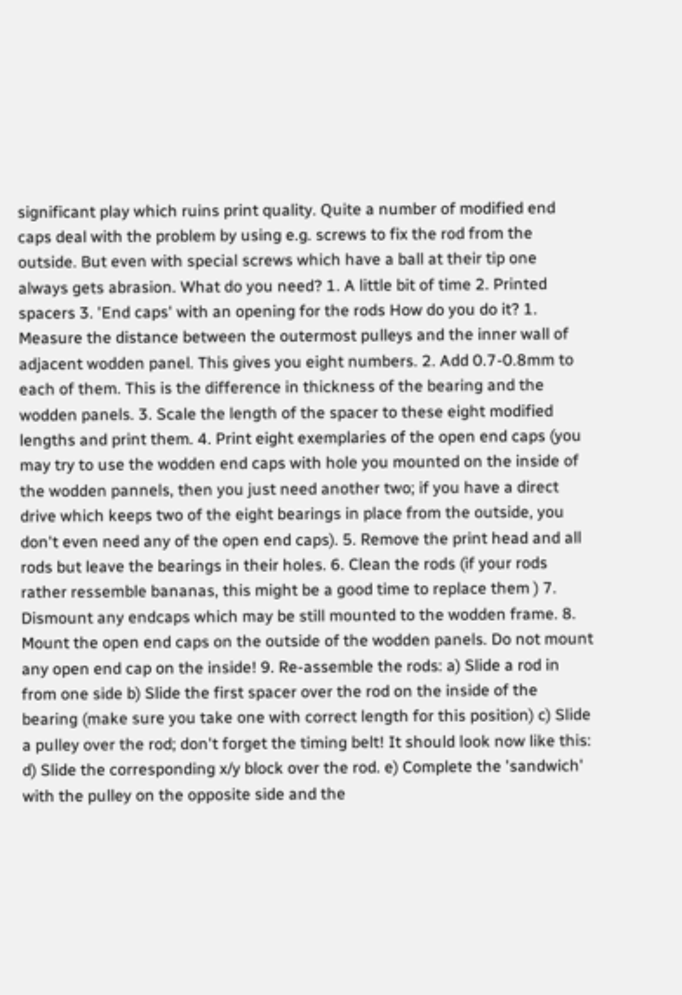significant play which ruins print quality. Quite a number of modified end caps deal with the problem by using e.g. screws to fix the rod from the outside. But even with special screws which have a ball at their tip one always gets abrasion. What do you need? 1. A little bit of time 2. Printed spacers 3. 'End caps' with an opening for the rods How do you do it? 1. Measure the distance between the outermost pulleys and the inner wall of adjacent wodden panel. This gives you eight numbers. 2. Add 0.7-0.8mm to each of them. This is the difference in thickness of the bearing and the wodden panels. 3. Scale the length of the spacer to these eight modified lengths and print them. 4. Print eight exemplaries of the open end caps (you may try to use the wodden end caps with hole you mounted on the inside of the wodden pannels, then you just need another two; if you have a direct drive which keeps two of the eight bearings in place from the outside, you don't even need any of the open end caps). 5. Remove the print head and all rods but leave the bearings in their holes. 6. Clean the rods (if your rods rather ressemble bananas, this might be a good time to replace them ) 7. Dismount any endcaps which may be still mounted to the wodden frame. 8. Mount the open end caps on the outside of the wodden panels. Do not mount any open end cap on the inside! 9. Re-assemble the rods: a) Slide a rod in from one side b) Slide the first spacer over the rod on the inside of the bearing (make sure you take one with correct length for this position) c) Slide a pulley over the rod; don't forget the timing belt! It should look now like this: d) Slide the corresponding x/y block over the rod. e) Complete the 'sandwich' with the pulley on the opposite side and the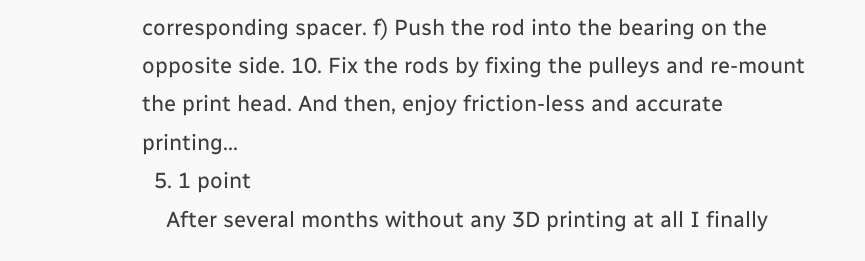corresponding spacer. f) Push the rod into the bearing on the opposite side. 10. Fix the rods by fixing the pulleys and re-mount the print head. And then, enjoy friction-less and accurate printing...
  5. 1 point
    After several months without any 3D printing at all I finally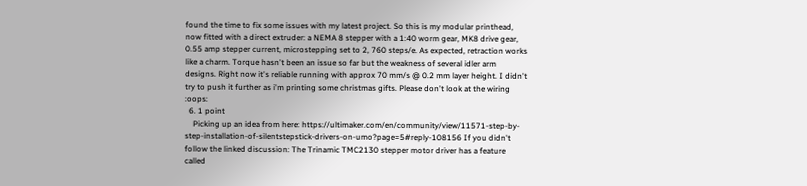found the time to fix some issues with my latest project. So this is my modular printhead, now fitted with a direct extruder: a NEMA 8 stepper with a 1:40 worm gear, MK8 drive gear, 0.55 amp stepper current, microstepping set to 2, 760 steps/e. As expected, retraction works like a charm. Torque hasn't been an issue so far but the weakness of several idler arm designs. Right now it's reliable running with approx 70 mm/s @ 0.2 mm layer height. I didn't try to push it further as i'm printing some christmas gifts. Please don't look at the wiring :oops:
  6. 1 point
    Picking up an idea from here: https://ultimaker.com/en/community/view/11571-step-by-step-installation-of-silentstepstick-drivers-on-umo?page=5#reply-108156 If you didn't follow the linked discussion: The Trinamic TMC2130 stepper motor driver has a feature called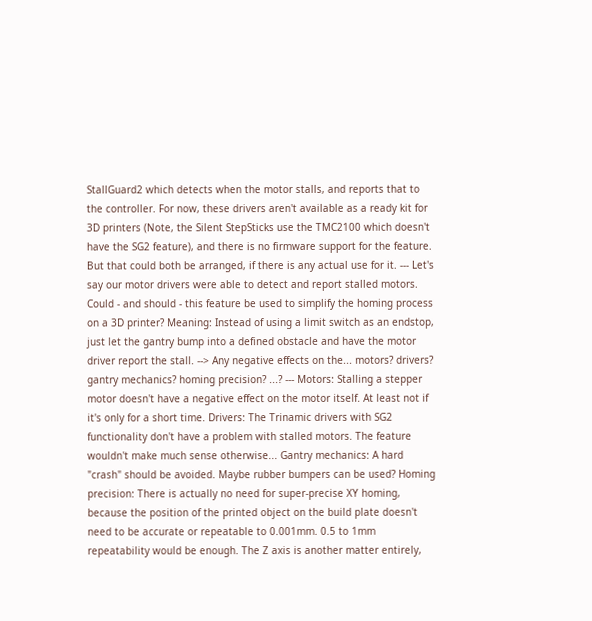StallGuard2 which detects when the motor stalls, and reports that to the controller. For now, these drivers aren't available as a ready kit for 3D printers (Note, the Silent StepSticks use the TMC2100 which doesn't have the SG2 feature), and there is no firmware support for the feature. But that could both be arranged, if there is any actual use for it. --- Let's say our motor drivers were able to detect and report stalled motors. Could - and should - this feature be used to simplify the homing process on a 3D printer? Meaning: Instead of using a limit switch as an endstop, just let the gantry bump into a defined obstacle and have the motor driver report the stall. --> Any negative effects on the... motors? drivers? gantry mechanics? homing precision? ...? --- Motors: Stalling a stepper motor doesn't have a negative effect on the motor itself. At least not if it's only for a short time. Drivers: The Trinamic drivers with SG2 functionality don't have a problem with stalled motors. The feature wouldn't make much sense otherwise... Gantry mechanics: A hard "crash" should be avoided. Maybe rubber bumpers can be used? Homing precision: There is actually no need for super-precise XY homing, because the position of the printed object on the build plate doesn't need to be accurate or repeatable to 0.001mm. 0.5 to 1mm repeatability would be enough. The Z axis is another matter entirely,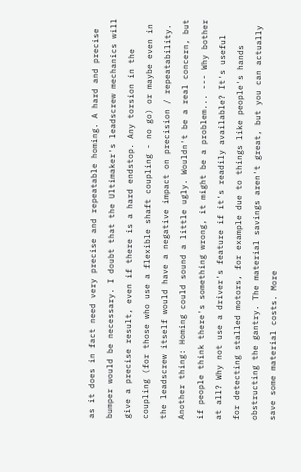as it does in fact need very precise and repeatable homing. A hard and precise bumper would be necessary. I doubt that the Ultimaker's leadscrew mechanics will give a precise result, even if there is a hard endstop. Any torsion in the coupling (for those who use a flexible shaft coupling - no go) or maybe even in the leadscrew itself would have a negative impact on precision / repeatability. Another thing: Homing could sound a little ugly. Wouldn't be a real concern, but if people think there's something wrong, it might be a problem... --- Why bother at all? Why not use a driver's feature if it's readily available? It's useful for detecting stalled motors, for example due to things like people's hands obstructing the gantry. The material savings aren't great, but you can actually save some material costs. More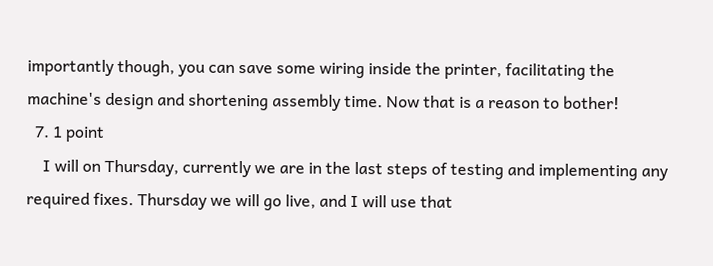importantly though, you can save some wiring inside the printer, facilitating the machine's design and shortening assembly time. Now that is a reason to bother!
  7. 1 point
    I will on Thursday, currently we are in the last steps of testing and implementing any required fixes. Thursday we will go live, and I will use that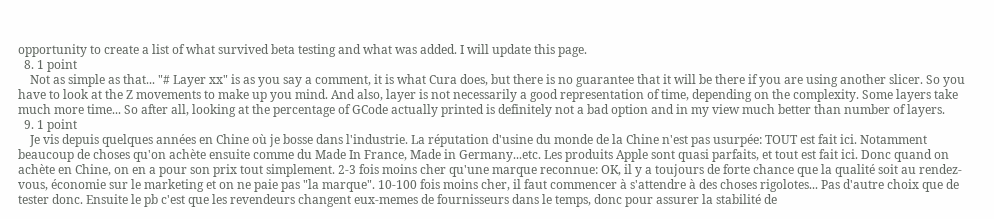opportunity to create a list of what survived beta testing and what was added. I will update this page.
  8. 1 point
    Not as simple as that... "# Layer xx" is as you say a comment, it is what Cura does, but there is no guarantee that it will be there if you are using another slicer. So you have to look at the Z movements to make up you mind. And also, layer is not necessarily a good representation of time, depending on the complexity. Some layers take much more time... So after all, looking at the percentage of GCode actually printed is definitely not a bad option and in my view much better than number of layers.
  9. 1 point
    Je vis depuis quelques années en Chine où je bosse dans l'industrie. La réputation d'usine du monde de la Chine n'est pas usurpée: TOUT est fait ici. Notamment beaucoup de choses qu'on achète ensuite comme du Made In France, Made in Germany...etc. Les produits Apple sont quasi parfaits, et tout est fait ici. Donc quand on achète en Chine, on en a pour son prix tout simplement. 2-3 fois moins cher qu'une marque reconnue: OK, il y a toujours de forte chance que la qualité soit au rendez-vous, économie sur le marketing et on ne paie pas "la marque". 10-100 fois moins cher, il faut commencer à s'attendre à des choses rigolotes... Pas d'autre choix que de tester donc. Ensuite le pb c'est que les revendeurs changent eux-memes de fournisseurs dans le temps, donc pour assurer la stabilité de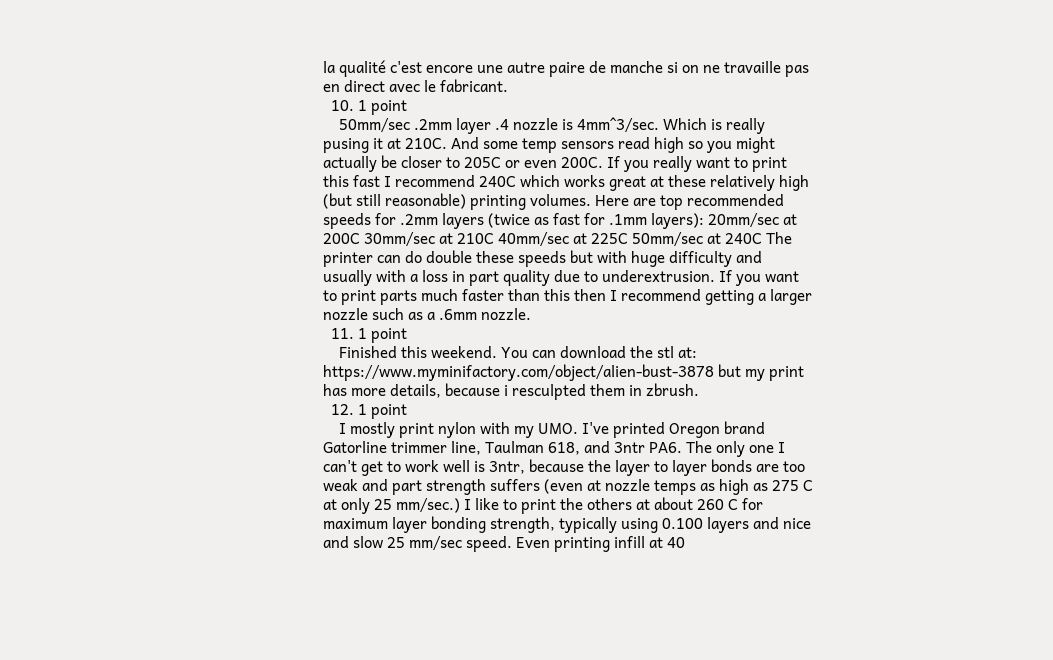la qualité c'est encore une autre paire de manche si on ne travaille pas en direct avec le fabricant.
  10. 1 point
    50mm/sec .2mm layer .4 nozzle is 4mm^3/sec. Which is really pusing it at 210C. And some temp sensors read high so you might actually be closer to 205C or even 200C. If you really want to print this fast I recommend 240C which works great at these relatively high (but still reasonable) printing volumes. Here are top recommended speeds for .2mm layers (twice as fast for .1mm layers): 20mm/sec at 200C 30mm/sec at 210C 40mm/sec at 225C 50mm/sec at 240C The printer can do double these speeds but with huge difficulty and usually with a loss in part quality due to underextrusion. If you want to print parts much faster than this then I recommend getting a larger nozzle such as a .6mm nozzle.
  11. 1 point
    Finished this weekend. You can download the stl at: https://www.myminifactory.com/object/alien-bust-3878 but my print has more details, because i resculpted them in zbrush.
  12. 1 point
    I mostly print nylon with my UMO. I've printed Oregon brand Gatorline trimmer line, Taulman 618, and 3ntr PA6. The only one I can't get to work well is 3ntr, because the layer to layer bonds are too weak and part strength suffers (even at nozzle temps as high as 275 C at only 25 mm/sec.) I like to print the others at about 260 C for maximum layer bonding strength, typically using 0.100 layers and nice and slow 25 mm/sec speed. Even printing infill at 40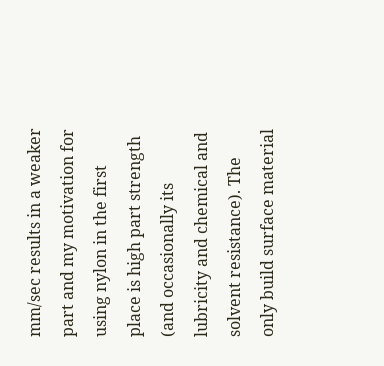mm/sec results in a weaker part and my motivation for using nylon in the first place is high part strength (and occasionally its lubricity and chemical and solvent resistance). The only build surface material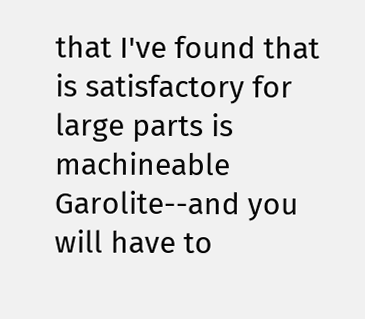that I've found that is satisfactory for large parts is machineable Garolite--and you will have to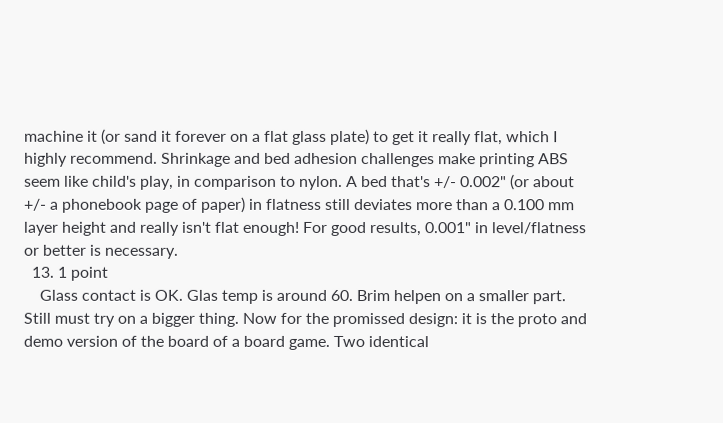machine it (or sand it forever on a flat glass plate) to get it really flat, which I highly recommend. Shrinkage and bed adhesion challenges make printing ABS seem like child's play, in comparison to nylon. A bed that's +/- 0.002" (or about +/- a phonebook page of paper) in flatness still deviates more than a 0.100 mm layer height and really isn't flat enough! For good results, 0.001" in level/flatness or better is necessary.
  13. 1 point
    Glass contact is OK. Glas temp is around 60. Brim helpen on a smaller part. Still must try on a bigger thing. Now for the promissed design: it is the proto and demo version of the board of a board game. Two identical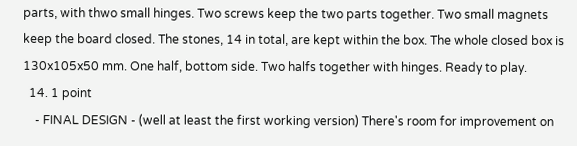parts, with thwo small hinges. Two screws keep the two parts together. Two small magnets keep the board closed. The stones, 14 in total, are kept within the box. The whole closed box is 130x105x50 mm. One half, bottom side. Two halfs together with hinges. Ready to play.
  14. 1 point
    - FINAL DESIGN - (well at least the first working version) There's room for improvement on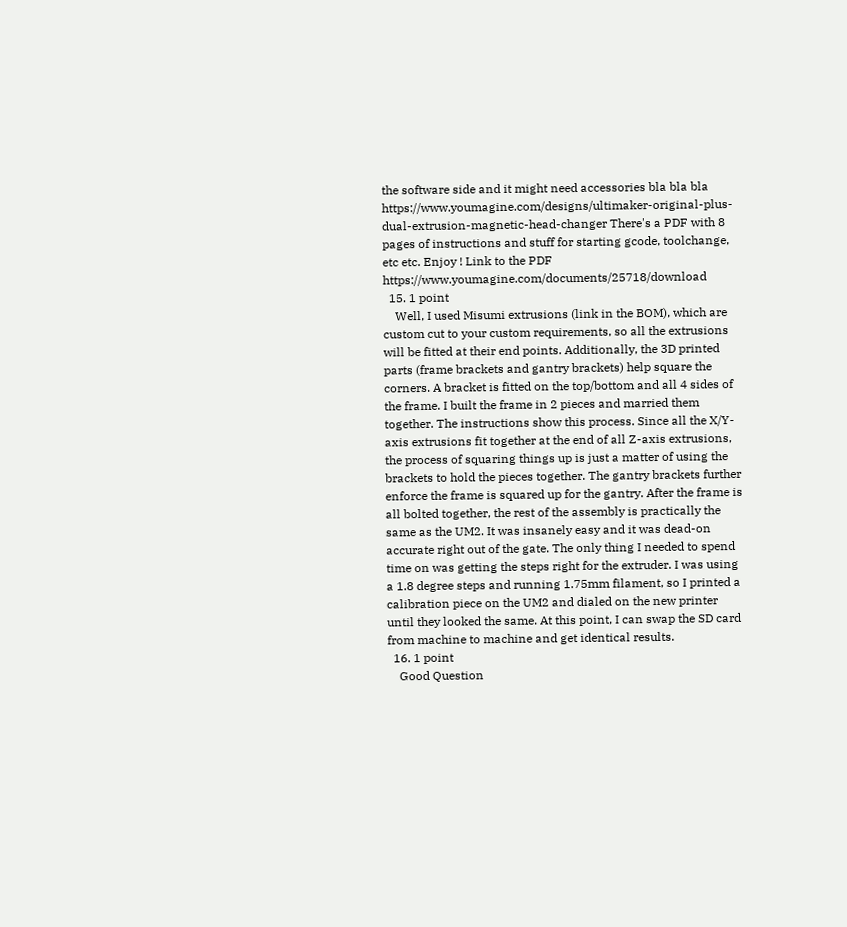the software side and it might need accessories bla bla bla https://www.youmagine.com/designs/ultimaker-original-plus-dual-extrusion-magnetic-head-changer There's a PDF with 8 pages of instructions and stuff for starting gcode, toolchange, etc etc. Enjoy ! Link to the PDF https://www.youmagine.com/documents/25718/download
  15. 1 point
    Well, I used Misumi extrusions (link in the BOM), which are custom cut to your custom requirements, so all the extrusions will be fitted at their end points. Additionally, the 3D printed parts (frame brackets and gantry brackets) help square the corners. A bracket is fitted on the top/bottom and all 4 sides of the frame. I built the frame in 2 pieces and married them together. The instructions show this process. Since all the X/Y-axis extrusions fit together at the end of all Z-axis extrusions, the process of squaring things up is just a matter of using the brackets to hold the pieces together. The gantry brackets further enforce the frame is squared up for the gantry. After the frame is all bolted together, the rest of the assembly is practically the same as the UM2. It was insanely easy and it was dead-on accurate right out of the gate. The only thing I needed to spend time on was getting the steps right for the extruder. I was using a 1.8 degree steps and running 1.75mm filament, so I printed a calibration piece on the UM2 and dialed on the new printer until they looked the same. At this point, I can swap the SD card from machine to machine and get identical results.
  16. 1 point
    Good Question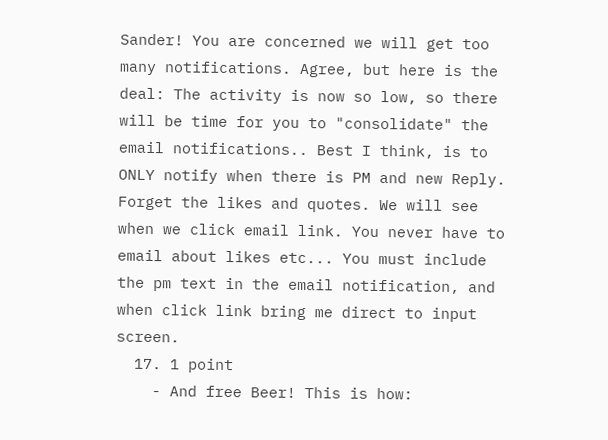Sander! You are concerned we will get too many notifications. Agree, but here is the deal: The activity is now so low, so there will be time for you to "consolidate" the email notifications.. Best I think, is to ONLY notify when there is PM and new Reply. Forget the likes and quotes. We will see when we click email link. You never have to email about likes etc... You must include the pm text in the email notification, and when click link bring me direct to input screen.
  17. 1 point
    - And free Beer! This is how: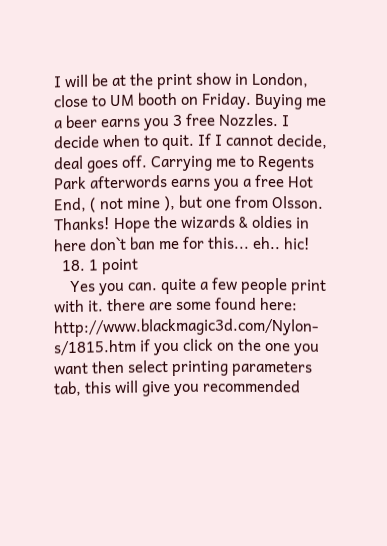I will be at the print show in London, close to UM booth on Friday. Buying me a beer earns you 3 free Nozzles. I decide when to quit. If I cannot decide, deal goes off. Carrying me to Regents Park afterwords earns you a free Hot End, ( not mine ), but one from Olsson. Thanks! Hope the wizards & oldies in here don`t ban me for this... eh.. hic!
  18. 1 point
    Yes you can. quite a few people print with it. there are some found here: http://www.blackmagic3d.com/Nylon-s/1815.htm if you click on the one you want then select printing parameters tab, this will give you recommended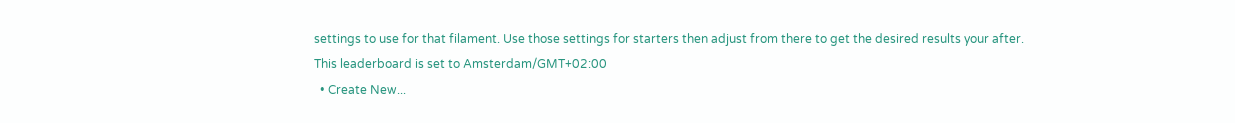settings to use for that filament. Use those settings for starters then adjust from there to get the desired results your after.
This leaderboard is set to Amsterdam/GMT+02:00
  • Create New...